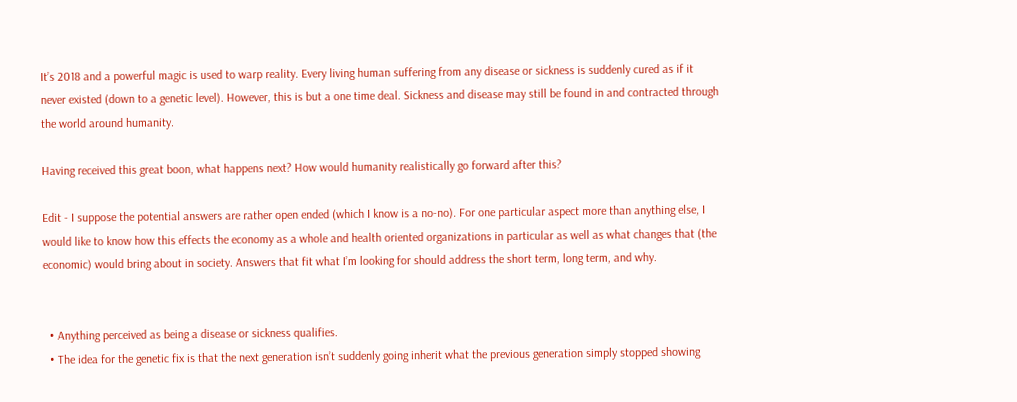It’s 2018 and a powerful magic is used to warp reality. Every living human suffering from any disease or sickness is suddenly cured as if it never existed (down to a genetic level). However, this is but a one time deal. Sickness and disease may still be found in and contracted through the world around humanity.

Having received this great boon, what happens next? How would humanity realistically go forward after this?

Edit - I suppose the potential answers are rather open ended (which I know is a no-no). For one particular aspect more than anything else, I would like to know how this effects the economy as a whole and health oriented organizations in particular as well as what changes that (the economic) would bring about in society. Answers that fit what I’m looking for should address the short term, long term, and why.


  • Anything perceived as being a disease or sickness qualifies.
  • The idea for the genetic fix is that the next generation isn’t suddenly going inherit what the previous generation simply stopped showing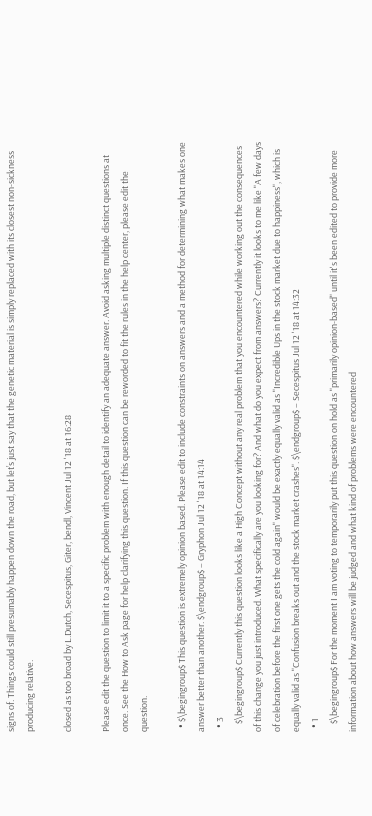signs of. Things could still presumably happen down the road, but let’s just say that the genetic material is simply replaced with its closest non-sickness producing relative.

closed as too broad by L.Dutch, Secespitus, Giter, bendl, Vincent Jul 12 '18 at 16:28

Please edit the question to limit it to a specific problem with enough detail to identify an adequate answer. Avoid asking multiple distinct questions at once. See the How to Ask page for help clarifying this question. If this question can be reworded to fit the rules in the help center, please edit the question.

  • $\begingroup$ This question is extremely opinion based. Please edit to include constraints on answers and a method for determining what makes one answer better than another. $\endgroup$ – Gryphon Jul 12 '18 at 14:14
  • 3
    $\begingroup$ Currently this question looks like a High Concept without any real problem that you encountered while working out the consequences of this change you just introduced. What specifically are you looking for? And what do you expect from answers? Currently it looks to me like "A few days of celebration before the first one gets the cold again" would be exactly equally valid as "Incredible Ups in the stock market due to happiness", which is equally valid as "Confusion breaks out and the stock market crashes". $\endgroup$ – Secespitus Jul 12 '18 at 14:32
  • 1
    $\begingroup$ For the moment I am voting to temporarily put this question on hold as "primarily opinion-based" until it's been edited to provide more information about how answers will be judged and what kind of problems were encountered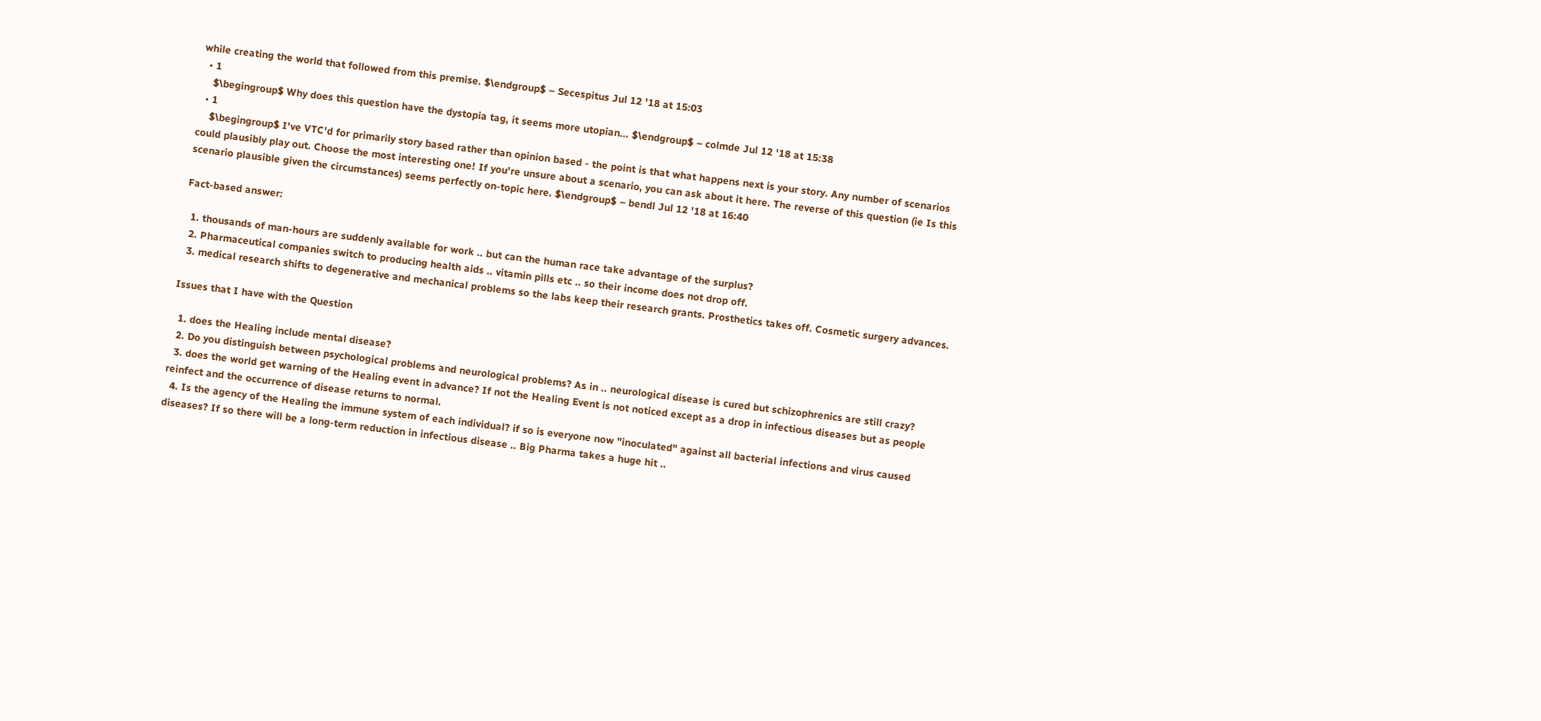while creating the world that followed from this premise. $\endgroup$ – Secespitus Jul 12 '18 at 15:03
  • 1
    $\begingroup$ Why does this question have the dystopia tag, it seems more utopian... $\endgroup$ – colmde Jul 12 '18 at 15:38
  • 1
    $\begingroup$ I've VTC'd for primarily story based rather than opinion based - the point is that what happens next is your story. Any number of scenarios could plausibly play out. Choose the most interesting one! If you're unsure about a scenario, you can ask about it here. The reverse of this question (ie Is this scenario plausible given the circumstances) seems perfectly on-topic here. $\endgroup$ – bendl Jul 12 '18 at 16:40

Fact-based answer:

  1. thousands of man-hours are suddenly available for work .. but can the human race take advantage of the surplus?
  2. Pharmaceutical companies switch to producing health aids .. vitamin pills etc .. so their income does not drop off.
  3. medical research shifts to degenerative and mechanical problems so the labs keep their research grants. Prosthetics takes off. Cosmetic surgery advances.

Issues that I have with the Question

  1. does the Healing include mental disease?
  2. Do you distinguish between psychological problems and neurological problems? As in .. neurological disease is cured but schizophrenics are still crazy?
  3. does the world get warning of the Healing event in advance? If not the Healing Event is not noticed except as a drop in infectious diseases but as people reinfect and the occurrence of disease returns to normal.
  4. Is the agency of the Healing the immune system of each individual? if so is everyone now "inoculated" against all bacterial infections and virus caused diseases? If so there will be a long-term reduction in infectious disease .. Big Pharma takes a huge hit ..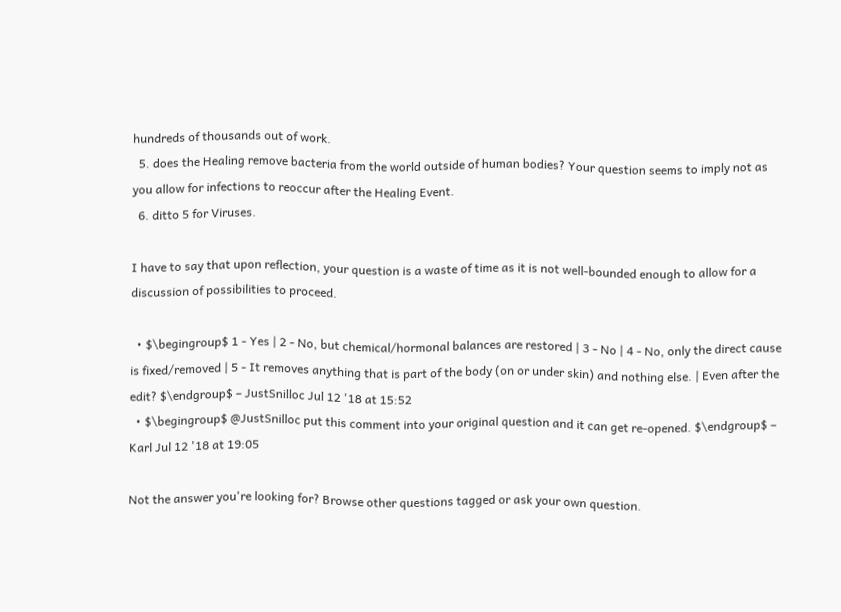hundreds of thousands out of work.
  5. does the Healing remove bacteria from the world outside of human bodies? Your question seems to imply not as you allow for infections to reoccur after the Healing Event.
  6. ditto 5 for Viruses.

I have to say that upon reflection, your question is a waste of time as it is not well-bounded enough to allow for a discussion of possibilities to proceed.

  • $\begingroup$ 1 - Yes | 2 - No, but chemical/hormonal balances are restored | 3 - No | 4 - No, only the direct cause is fixed/removed | 5 - It removes anything that is part of the body (on or under skin) and nothing else. | Even after the edit? $\endgroup$ – JustSnilloc Jul 12 '18 at 15:52
  • $\begingroup$ @JustSnilloc put this comment into your original question and it can get re-opened. $\endgroup$ – Karl Jul 12 '18 at 19:05

Not the answer you're looking for? Browse other questions tagged or ask your own question.